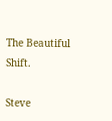The Beautiful Shift.

Steve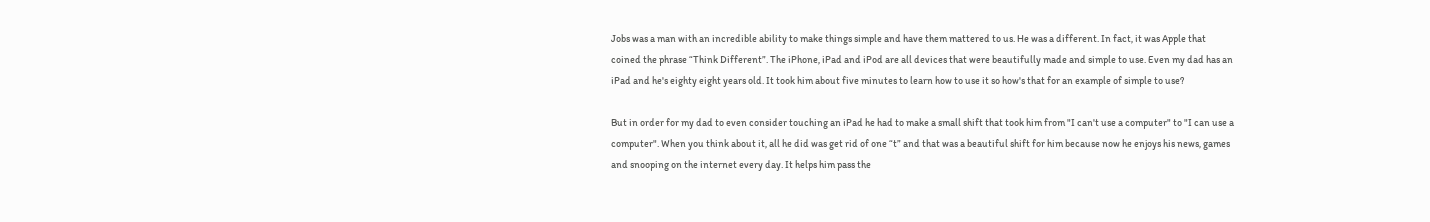Jobs was a man with an incredible ability to make things simple and have them mattered to us. He was a different. In fact, it was Apple that coined the phrase “Think Different”. The iPhone, iPad and iPod are all devices that were beautifully made and simple to use. Even my dad has an iPad and he's eighty eight years old. It took him about five minutes to learn how to use it so how's that for an example of simple to use?

But in order for my dad to even consider touching an iPad he had to make a small shift that took him from "I can't use a computer" to "I can use a computer". When you think about it, all he did was get rid of one “t” and that was a beautiful shift for him because now he enjoys his news, games and snooping on the internet every day. It helps him pass the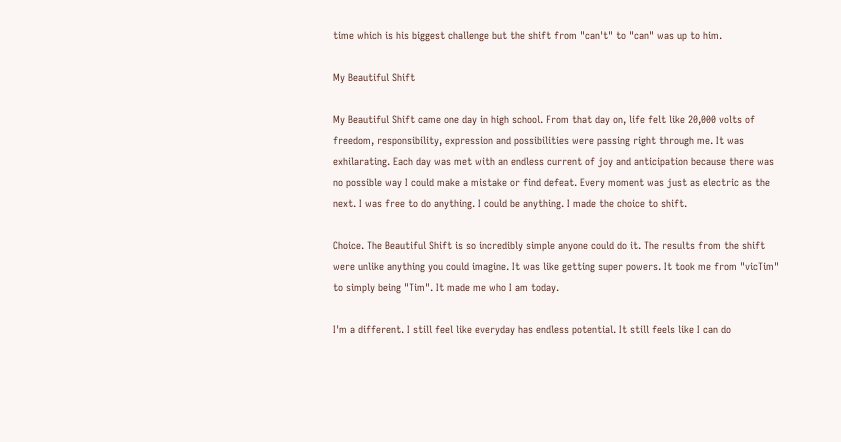time which is his biggest challenge but the shift from "can't" to "can" was up to him.

My Beautiful Shift

My Beautiful Shift came one day in high school. From that day on, life felt like 20,000 volts of freedom, responsibility, expression and possibilities were passing right through me. It was exhilarating. Each day was met with an endless current of joy and anticipation because there was no possible way I could make a mistake or find defeat. Every moment was just as electric as the next. I was free to do anything. I could be anything. I made the choice to shift.

Choice. The Beautiful Shift is so incredibly simple anyone could do it. The results from the shift were unlike anything you could imagine. It was like getting super powers. It took me from "vicTim" to simply being "Tim". It made me who I am today.

I'm a different. I still feel like everyday has endless potential. It still feels like I can do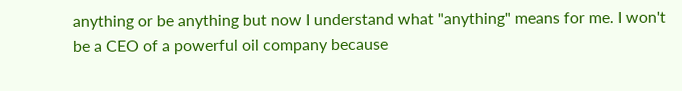anything or be anything but now I understand what "anything" means for me. I won't be a CEO of a powerful oil company because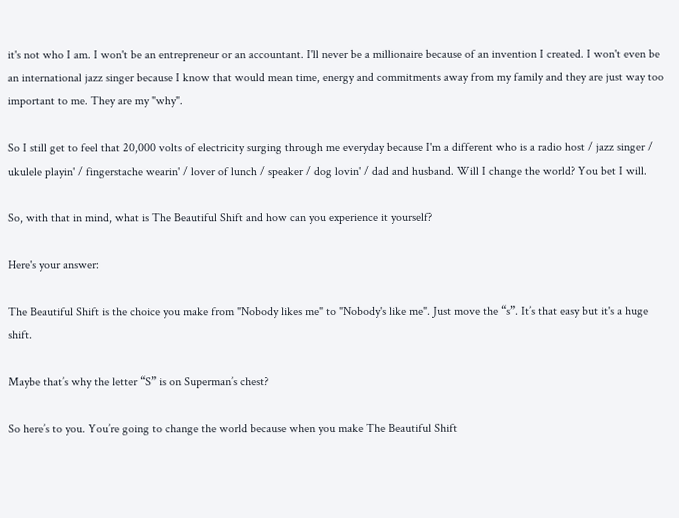it's not who I am. I won't be an entrepreneur or an accountant. I'll never be a millionaire because of an invention I created. I won't even be an international jazz singer because I know that would mean time, energy and commitments away from my family and they are just way too important to me. They are my "why".

So I still get to feel that 20,000 volts of electricity surging through me everyday because I'm a different who is a radio host / jazz singer / ukulele playin' / fingerstache wearin' / lover of lunch / speaker / dog lovin' / dad and husband. Will I change the world? You bet I will.

So, with that in mind, what is The Beautiful Shift and how can you experience it yourself?

Here's your answer:

The Beautiful Shift is the choice you make from "Nobody likes me" to "Nobody's like me". Just move the “s”. It’s that easy but it's a huge shift.

Maybe that’s why the letter “S” is on Superman’s chest?

So here’s to you. You’re going to change the world because when you make The Beautiful Shift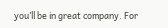you’ll be in great company. For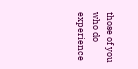those of you who do experience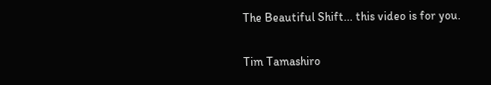The Beautiful Shift... this video is for you.

Tim Tamashiro